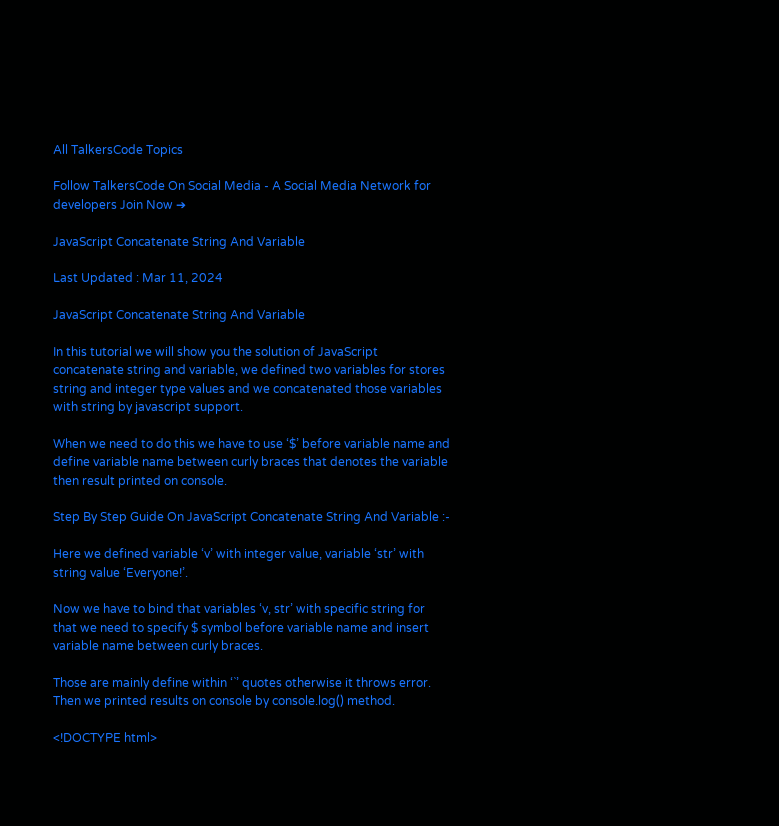All TalkersCode Topics

Follow TalkersCode On Social Media - A Social Media Network for developers Join Now ➔

JavaScript Concatenate String And Variable

Last Updated : Mar 11, 2024

JavaScript Concatenate String And Variable

In this tutorial we will show you the solution of JavaScript concatenate string and variable, we defined two variables for stores string and integer type values and we concatenated those variables with string by javascript support.

When we need to do this we have to use ‘$’ before variable name and define variable name between curly braces that denotes the variable then result printed on console.

Step By Step Guide On JavaScript Concatenate String And Variable :-

Here we defined variable ‘v’ with integer value, variable ‘str’ with string value ‘Everyone!’.

Now we have to bind that variables ‘v, str’ with specific string for that we need to specify $ symbol before variable name and insert variable name between curly braces.

Those are mainly define within ‘`’ quotes otherwise it throws error. Then we printed results on console by console.log() method.

<!DOCTYPE html>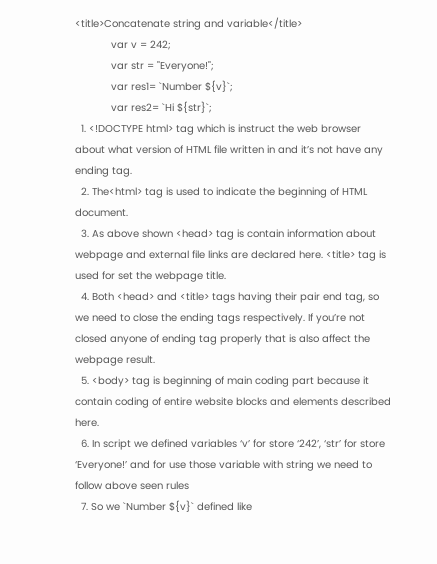<title>Concatenate string and variable</title>
            var v = 242;
            var str = "Everyone!";
            var res1= `Number ${v}`;
            var res2= `Hi ${str}`;
  1. <!DOCTYPE html> tag which is instruct the web browser about what version of HTML file written in and it’s not have any ending tag.
  2. The<html> tag is used to indicate the beginning of HTML document.
  3. As above shown <head> tag is contain information about webpage and external file links are declared here. <title> tag is used for set the webpage title.
  4. Both <head> and <title> tags having their pair end tag, so we need to close the ending tags respectively. If you’re not closed anyone of ending tag properly that is also affect the webpage result.
  5. <body> tag is beginning of main coding part because it contain coding of entire website blocks and elements described here.
  6. In script we defined variables ‘v’ for store ‘242’, ‘str’ for store ‘Everyone!’ and for use those variable with string we need to follow above seen rules
  7. So we `Number ${v}` defined like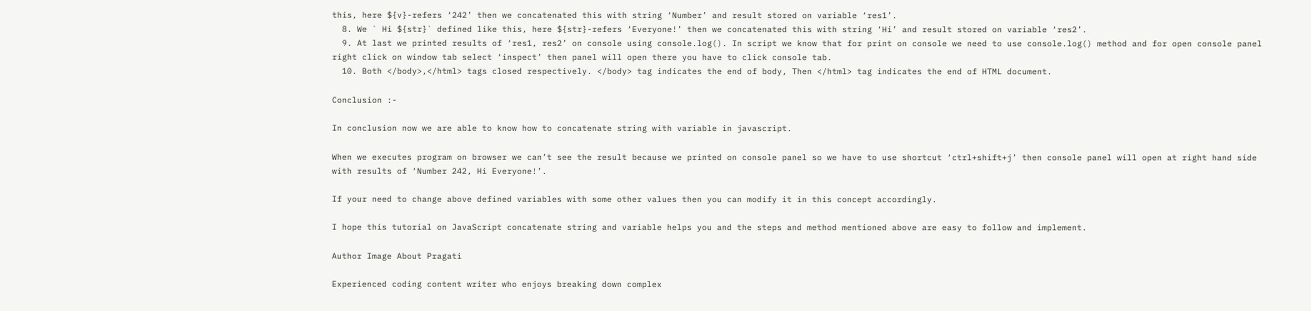this, here ${v}-refers ‘242’ then we concatenated this with string ‘Number’ and result stored on variable ‘res1’.
  8. We ` Hi ${str}` defined like this, here ${str}-refers ‘Everyone!’ then we concatenated this with string ‘Hi’ and result stored on variable ‘res2’.
  9. At last we printed results of ‘res1, res2’ on console using console.log(). In script we know that for print on console we need to use console.log() method and for open console panel right click on window tab select ‘inspect’ then panel will open there you have to click console tab.
  10. Both </body>,</html> tags closed respectively. </body> tag indicates the end of body, Then </html> tag indicates the end of HTML document.

Conclusion :-

In conclusion now we are able to know how to concatenate string with variable in javascript.

When we executes program on browser we can’t see the result because we printed on console panel so we have to use shortcut ‘ctrl+shift+j’ then console panel will open at right hand side with results of ‘Number 242, Hi Everyone!’.

If your need to change above defined variables with some other values then you can modify it in this concept accordingly.

I hope this tutorial on JavaScript concatenate string and variable helps you and the steps and method mentioned above are easy to follow and implement.

Author Image About Pragati

Experienced coding content writer who enjoys breaking down complex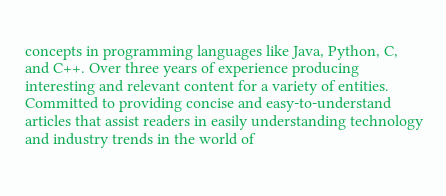concepts in programming languages like Java, Python, C, and C++. Over three years of experience producing interesting and relevant content for a variety of entities. Committed to providing concise and easy-to-understand articles that assist readers in easily understanding technology and industry trends in the world of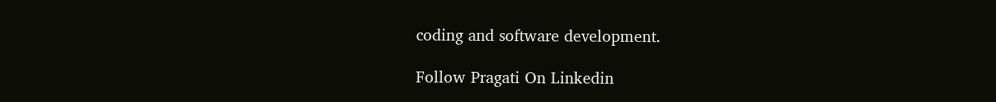coding and software development.

Follow Pragati On Linkedin